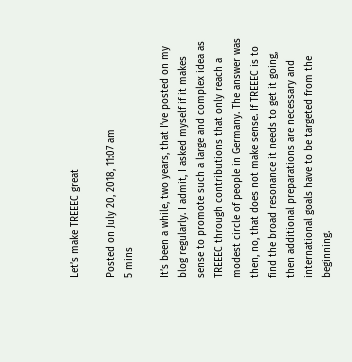Let’s make TREEEC great

Posted on July 20, 2018, 11:07 am
5 mins

It’s been a while, two years, that I’ve posted on my blog regularly. I admit, I asked myself if it makes sense to promote such a large and complex idea as TREEEC through contributions that only reach a modest circle of people in Germany. The answer was then, no, that does not make sense. If TREEEC is to find the broad resonance it needs to get it going, then additional preparations are necessary and  international goals have to be targeted from the beginning.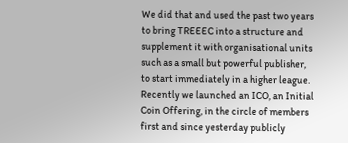We did that and used the past two years to bring TREEEC into a structure and supplement it with organisational units such as a small but powerful publisher, to start immediately in a higher league. Recently we launched an ICO, an Initial Coin Offering, in the circle of members first and since yesterday publicly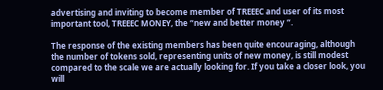advertising and inviting to become member of TREEEC and user of its most important tool, TREEEC MONEY, the “new and better money “.

The response of the existing members has been quite encouraging, although the number of tokens sold, representing units of new money, is still modest compared to the scale we are actually looking for. If you take a closer look, you will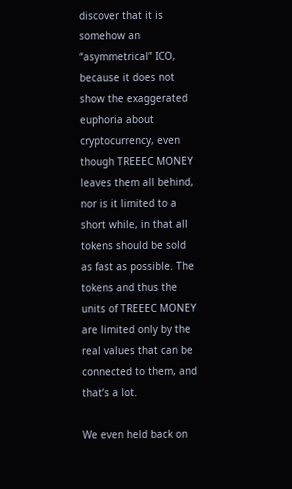discover that it is somehow an “asymmetrical” ICO, because it does not show the exaggerated euphoria about cryptocurrency, even though TREEEC MONEY leaves them all behind, nor is it limited to a short while, in that all tokens should be sold as fast as possible. The tokens and thus the units of TREEEC MONEY are limited only by the real values that can be connected to them, and that’s a lot.

We even held back on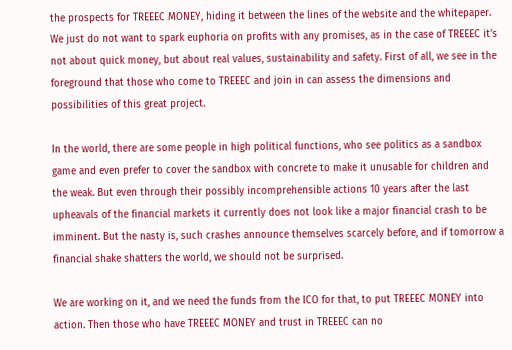the prospects for TREEEC MONEY, hiding it between the lines of the website and the whitepaper. We just do not want to spark euphoria on profits with any promises, as in the case of TREEEC it’s not about quick money, but about real values, sustainability and safety. First of all, we see in the foreground that those who come to TREEEC and join in can assess the dimensions and possibilities of this great project.

In the world, there are some people in high political functions, who see politics as a sandbox game and even prefer to cover the sandbox with concrete to make it unusable for children and the weak. But even through their possibly incomprehensible actions 10 years after the last upheavals of the financial markets it currently does not look like a major financial crash to be imminent. But the nasty is, such crashes announce themselves scarcely before, and if tomorrow a financial shake shatters the world, we should not be surprised.

We are working on it, and we need the funds from the ICO for that, to put TREEEC MONEY into action. Then those who have TREEEC MONEY and trust in TREEEC can no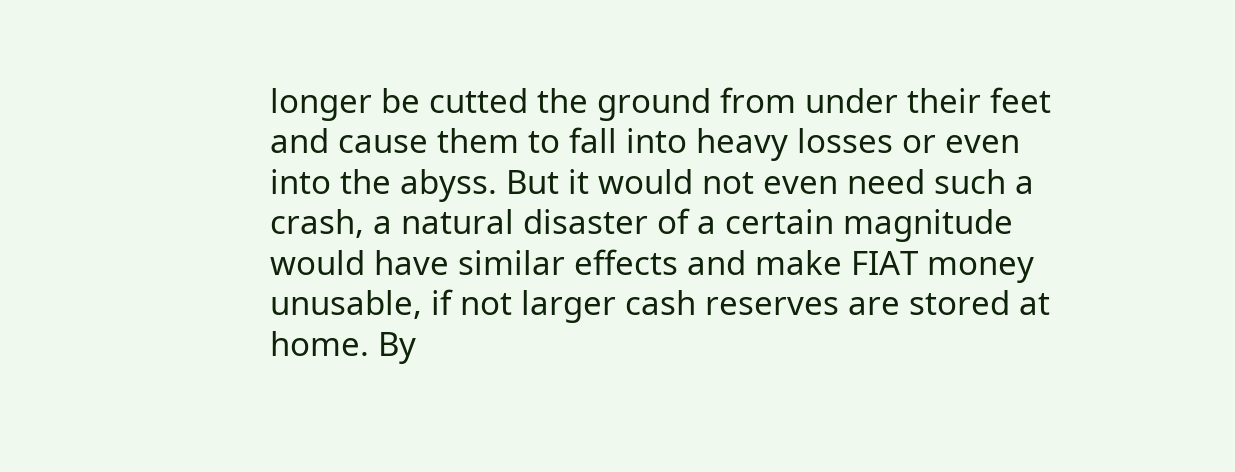longer be cutted the ground from under their feet and cause them to fall into heavy losses or even into the abyss. But it would not even need such a crash, a natural disaster of a certain magnitude would have similar effects and make FIAT money unusable, if not larger cash reserves are stored at home. By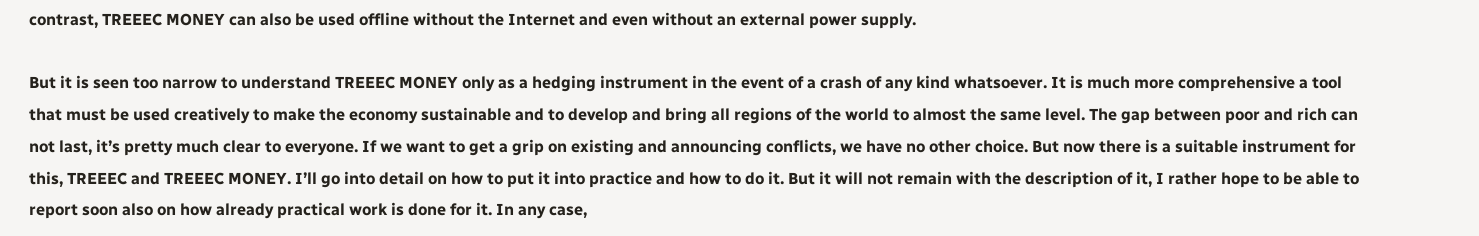contrast, TREEEC MONEY can also be used offline without the Internet and even without an external power supply.

But it is seen too narrow to understand TREEEC MONEY only as a hedging instrument in the event of a crash of any kind whatsoever. It is much more comprehensive a tool that must be used creatively to make the economy sustainable and to develop and bring all regions of the world to almost the same level. The gap between poor and rich can not last, it’s pretty much clear to everyone. If we want to get a grip on existing and announcing conflicts, we have no other choice. But now there is a suitable instrument for this, TREEEC and TREEEC MONEY. I’ll go into detail on how to put it into practice and how to do it. But it will not remain with the description of it, I rather hope to be able to report soon also on how already practical work is done for it. In any case,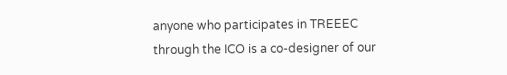anyone who participates in TREEEC through the ICO is a co-designer of our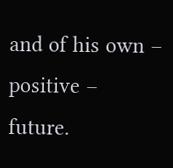and of his own – positive – future.